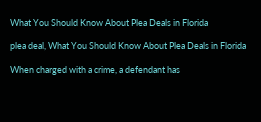What You Should Know About Plea Deals in Florida

plea deal, What You Should Know About Plea Deals in Florida

When charged with a crime, a defendant has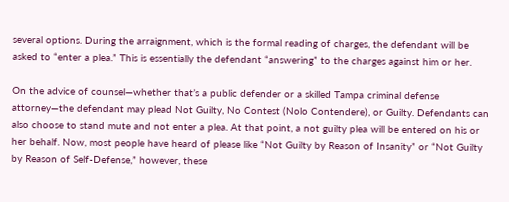several options. During the arraignment, which is the formal reading of charges, the defendant will be asked to “enter a plea.” This is essentially the defendant “answering” to the charges against him or her.

On the advice of counsel—whether that’s a public defender or a skilled Tampa criminal defense attorney—the defendant may plead Not Guilty, No Contest (Nolo Contendere), or Guilty. Defendants can also choose to stand mute and not enter a plea. At that point, a not guilty plea will be entered on his or her behalf. Now, most people have heard of please like “Not Guilty by Reason of Insanity” or “Not Guilty by Reason of Self-Defense,” however, these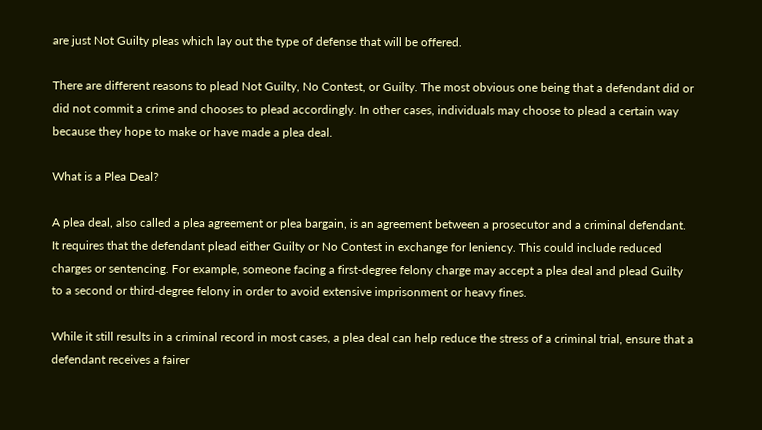are just Not Guilty pleas which lay out the type of defense that will be offered.

There are different reasons to plead Not Guilty, No Contest, or Guilty. The most obvious one being that a defendant did or did not commit a crime and chooses to plead accordingly. In other cases, individuals may choose to plead a certain way because they hope to make or have made a plea deal.

What is a Plea Deal?

A plea deal, also called a plea agreement or plea bargain, is an agreement between a prosecutor and a criminal defendant. It requires that the defendant plead either Guilty or No Contest in exchange for leniency. This could include reduced charges or sentencing. For example, someone facing a first-degree felony charge may accept a plea deal and plead Guilty to a second or third-degree felony in order to avoid extensive imprisonment or heavy fines.

While it still results in a criminal record in most cases, a plea deal can help reduce the stress of a criminal trial, ensure that a defendant receives a fairer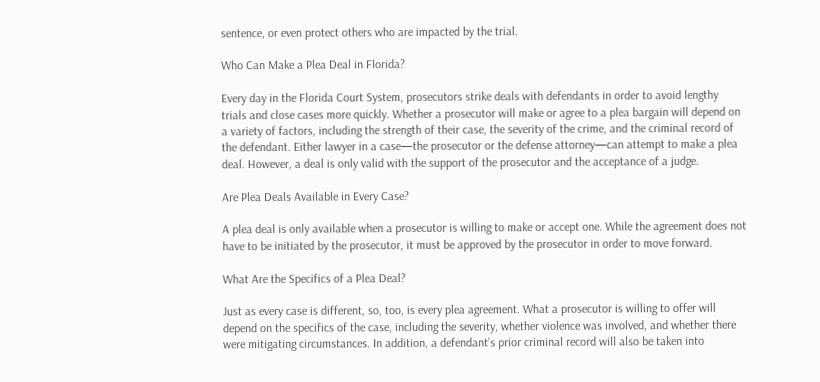sentence, or even protect others who are impacted by the trial.

Who Can Make a Plea Deal in Florida?

Every day in the Florida Court System, prosecutors strike deals with defendants in order to avoid lengthy trials and close cases more quickly. Whether a prosecutor will make or agree to a plea bargain will depend on a variety of factors, including the strength of their case, the severity of the crime, and the criminal record of the defendant. Either lawyer in a case—the prosecutor or the defense attorney—can attempt to make a plea deal. However, a deal is only valid with the support of the prosecutor and the acceptance of a judge.

Are Plea Deals Available in Every Case?

A plea deal is only available when a prosecutor is willing to make or accept one. While the agreement does not have to be initiated by the prosecutor, it must be approved by the prosecutor in order to move forward.

What Are the Specifics of a Plea Deal?

Just as every case is different, so, too, is every plea agreement. What a prosecutor is willing to offer will depend on the specifics of the case, including the severity, whether violence was involved, and whether there were mitigating circumstances. In addition, a defendant’s prior criminal record will also be taken into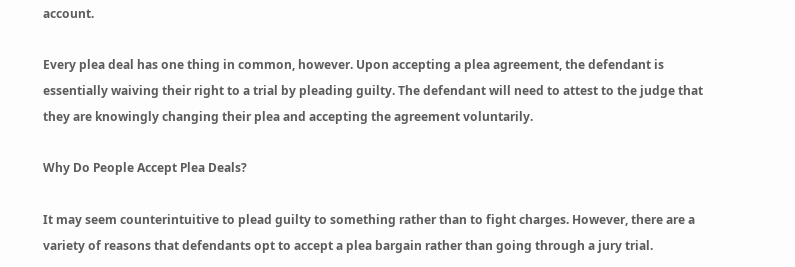account.

Every plea deal has one thing in common, however. Upon accepting a plea agreement, the defendant is essentially waiving their right to a trial by pleading guilty. The defendant will need to attest to the judge that they are knowingly changing their plea and accepting the agreement voluntarily.

Why Do People Accept Plea Deals?

It may seem counterintuitive to plead guilty to something rather than to fight charges. However, there are a variety of reasons that defendants opt to accept a plea bargain rather than going through a jury trial.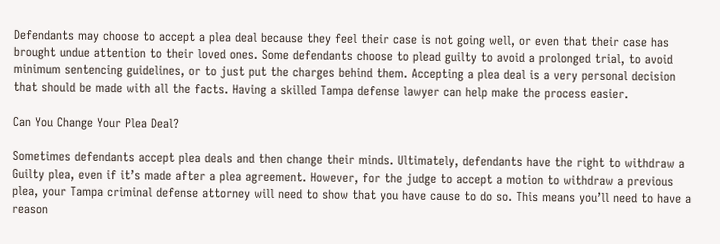Defendants may choose to accept a plea deal because they feel their case is not going well, or even that their case has brought undue attention to their loved ones. Some defendants choose to plead guilty to avoid a prolonged trial, to avoid minimum sentencing guidelines, or to just put the charges behind them. Accepting a plea deal is a very personal decision that should be made with all the facts. Having a skilled Tampa defense lawyer can help make the process easier.

Can You Change Your Plea Deal?

Sometimes defendants accept plea deals and then change their minds. Ultimately, defendants have the right to withdraw a Guilty plea, even if it’s made after a plea agreement. However, for the judge to accept a motion to withdraw a previous plea, your Tampa criminal defense attorney will need to show that you have cause to do so. This means you’ll need to have a reason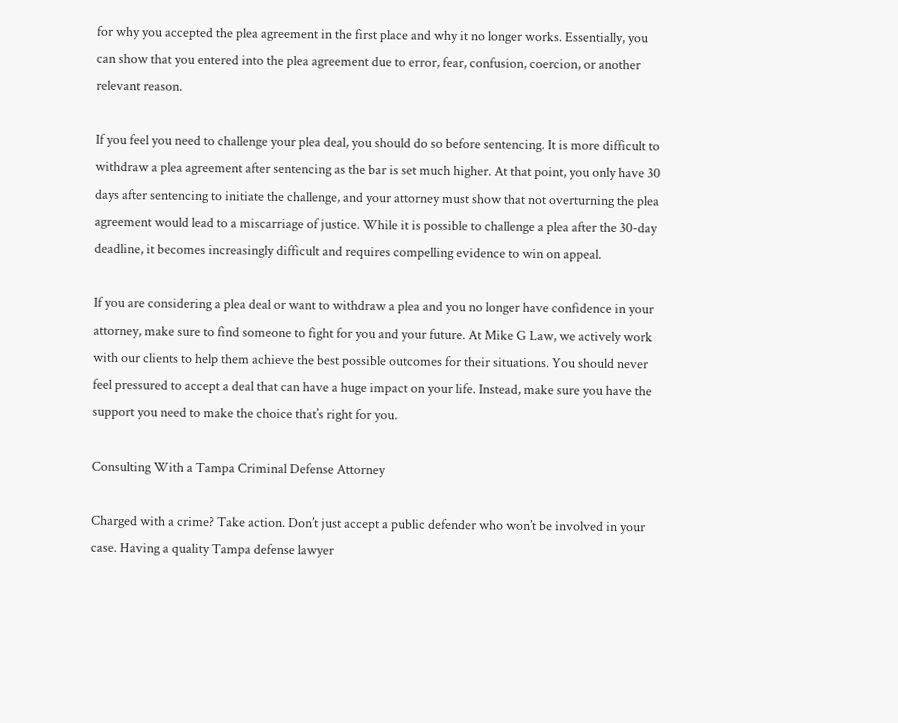for why you accepted the plea agreement in the first place and why it no longer works. Essentially, you can show that you entered into the plea agreement due to error, fear, confusion, coercion, or another relevant reason.

If you feel you need to challenge your plea deal, you should do so before sentencing. It is more difficult to withdraw a plea agreement after sentencing as the bar is set much higher. At that point, you only have 30 days after sentencing to initiate the challenge, and your attorney must show that not overturning the plea agreement would lead to a miscarriage of justice. While it is possible to challenge a plea after the 30-day deadline, it becomes increasingly difficult and requires compelling evidence to win on appeal.

If you are considering a plea deal or want to withdraw a plea and you no longer have confidence in your attorney, make sure to find someone to fight for you and your future. At Mike G Law, we actively work with our clients to help them achieve the best possible outcomes for their situations. You should never feel pressured to accept a deal that can have a huge impact on your life. Instead, make sure you have the support you need to make the choice that’s right for you.

Consulting With a Tampa Criminal Defense Attorney

Charged with a crime? Take action. Don’t just accept a public defender who won’t be involved in your case. Having a quality Tampa defense lawyer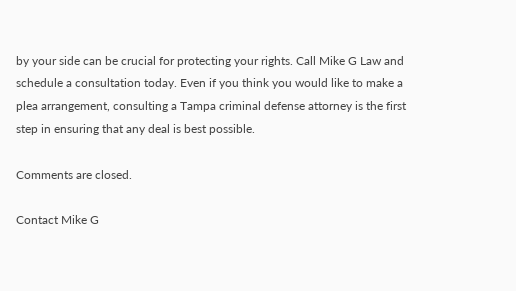by your side can be crucial for protecting your rights. Call Mike G Law and schedule a consultation today. Even if you think you would like to make a plea arrangement, consulting a Tampa criminal defense attorney is the first step in ensuring that any deal is best possible.

Comments are closed.

Contact Mike G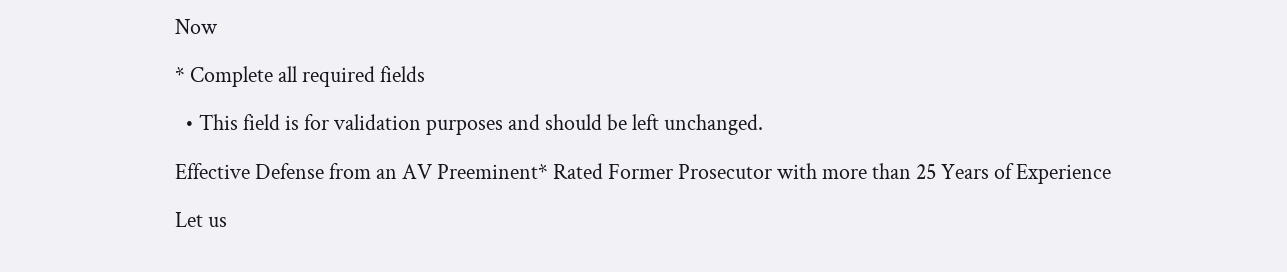Now

* Complete all required fields

  • This field is for validation purposes and should be left unchanged.

Effective Defense from an AV Preeminent* Rated Former Prosecutor with more than 25 Years of Experience

Let us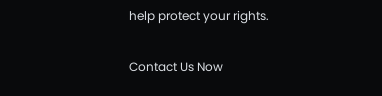help protect your rights.

Contact Us Now